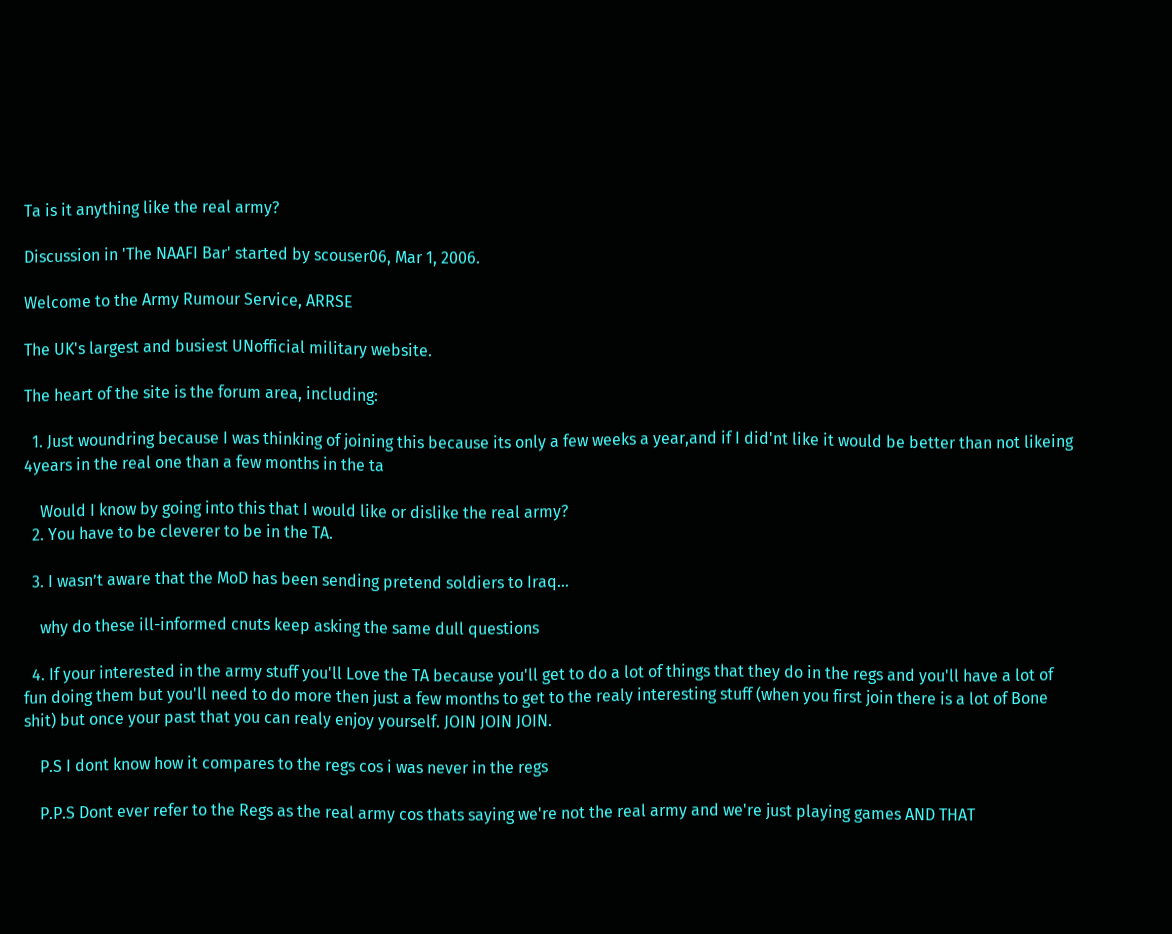Ta is it anything like the real army?

Discussion in 'The NAAFI Bar' started by scouser06, Mar 1, 2006.

Welcome to the Army Rumour Service, ARRSE

The UK's largest and busiest UNofficial military website.

The heart of the site is the forum area, including:

  1. Just woundring because I was thinking of joining this because its only a few weeks a year,and if I did'nt like it would be better than not likeing 4years in the real one than a few months in the ta

    Would I know by going into this that I would like or dislike the real army?
  2. You have to be cleverer to be in the TA.

  3. I wasn’t aware that the MoD has been sending pretend soldiers to Iraq…

    why do these ill-informed cnuts keep asking the same dull questions

  4. If your interested in the army stuff you'll Love the TA because you'll get to do a lot of things that they do in the regs and you'll have a lot of fun doing them but you'll need to do more then just a few months to get to the realy interesting stuff (when you first join there is a lot of Bone shit) but once your past that you can realy enjoy yourself. JOIN JOIN JOIN.

    P.S I dont know how it compares to the regs cos i was never in the regs

    P.P.S Dont ever refer to the Regs as the real army cos thats saying we're not the real army and we're just playing games AND THAT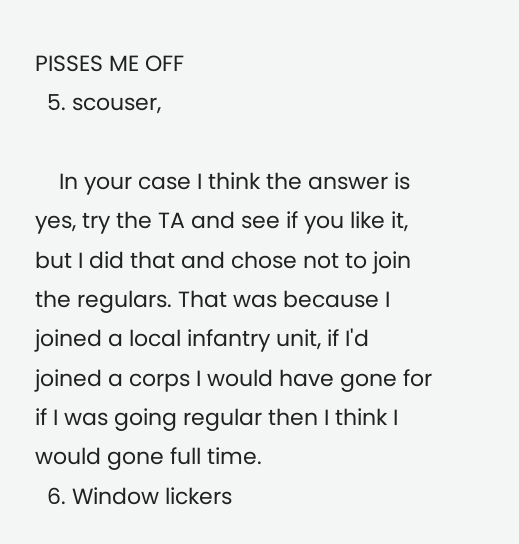PISSES ME OFF
  5. scouser,

    In your case I think the answer is yes, try the TA and see if you like it, but I did that and chose not to join the regulars. That was because I joined a local infantry unit, if I'd joined a corps I would have gone for if I was going regular then I think I would gone full time.
  6. Window lickers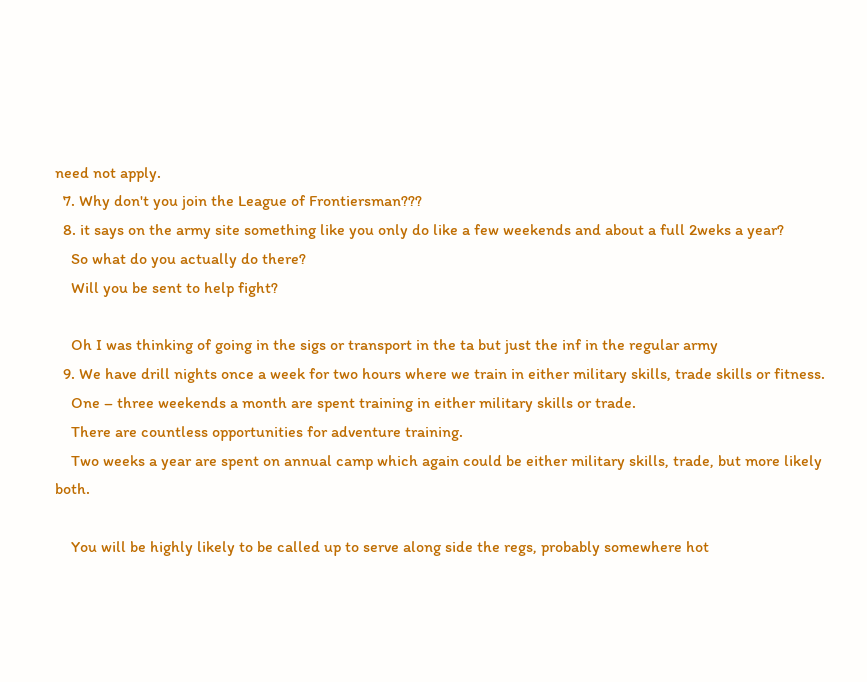need not apply.
  7. Why don't you join the League of Frontiersman???
  8. it says on the army site something like you only do like a few weekends and about a full 2weks a year?
    So what do you actually do there?
    Will you be sent to help fight?

    Oh I was thinking of going in the sigs or transport in the ta but just the inf in the regular army
  9. We have drill nights once a week for two hours where we train in either military skills, trade skills or fitness.
    One – three weekends a month are spent training in either military skills or trade.
    There are countless opportunities for adventure training.
    Two weeks a year are spent on annual camp which again could be either military skills, trade, but more likely both.

    You will be highly likely to be called up to serve along side the regs, probably somewhere hot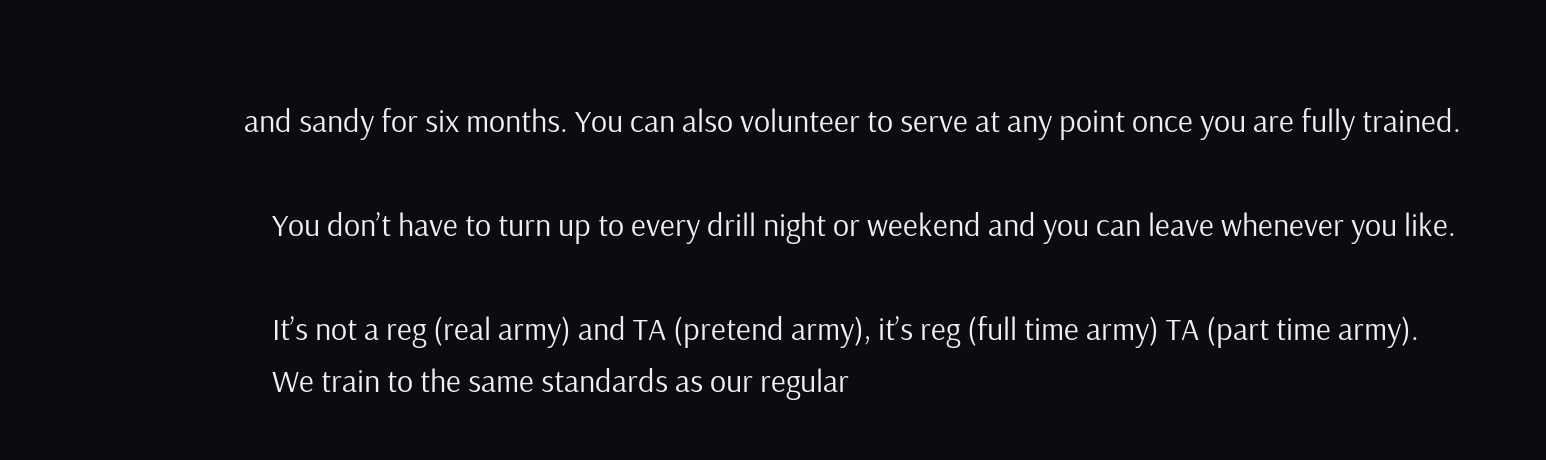and sandy for six months. You can also volunteer to serve at any point once you are fully trained.

    You don’t have to turn up to every drill night or weekend and you can leave whenever you like.

    It’s not a reg (real army) and TA (pretend army), it’s reg (full time army) TA (part time army).
    We train to the same standards as our regular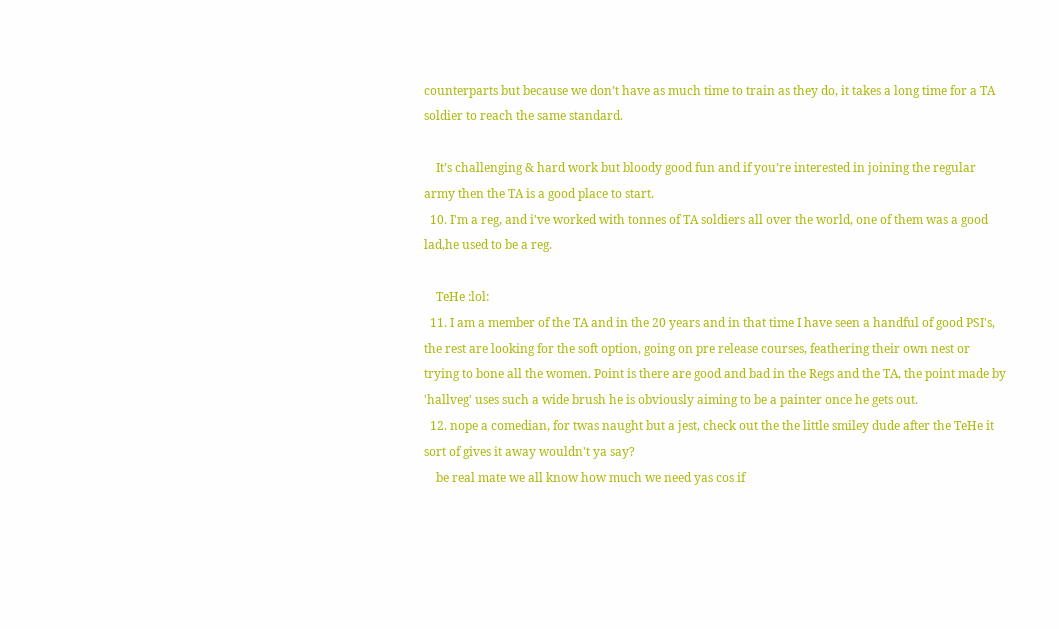counterparts but because we don’t have as much time to train as they do, it takes a long time for a TA soldier to reach the same standard.

    It’s challenging & hard work but bloody good fun and if you’re interested in joining the regular army then the TA is a good place to start.
  10. I'm a reg, and i've worked with tonnes of TA soldiers all over the world, one of them was a good lad,he used to be a reg.

    TeHe :lol:
  11. I am a member of the TA and in the 20 years and in that time I have seen a handful of good PSI's, the rest are looking for the soft option, going on pre release courses, feathering their own nest or trying to bone all the women. Point is there are good and bad in the Regs and the TA, the point made by 'hallveg' uses such a wide brush he is obviously aiming to be a painter once he gets out.
  12. nope a comedian, for twas naught but a jest, check out the the little smiley dude after the TeHe it sort of gives it away wouldn't ya say?
    be real mate we all know how much we need yas cos if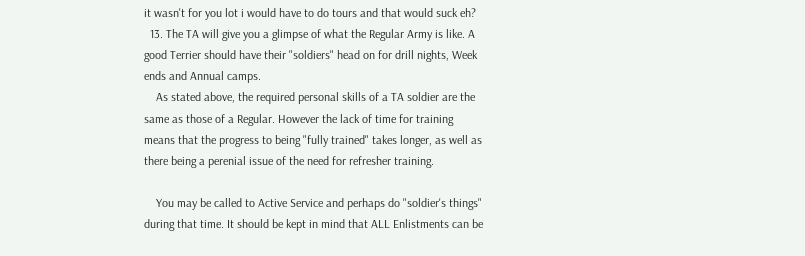it wasn't for you lot i would have to do tours and that would suck eh?
  13. The TA will give you a glimpse of what the Regular Army is like. A good Terrier should have their "soldiers" head on for drill nights, Week ends and Annual camps.
    As stated above, the required personal skills of a TA soldier are the same as those of a Regular. However the lack of time for training means that the progress to being "fully trained" takes longer, as well as there being a perenial issue of the need for refresher training.

    You may be called to Active Service and perhaps do "soldier's things" during that time. It should be kept in mind that ALL Enlistments can be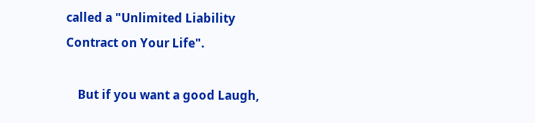called a "Unlimited Liability Contract on Your Life".

    But if you want a good Laugh,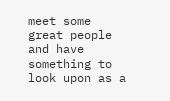meet some great people and have something to look upon as a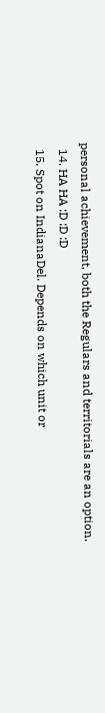personal achievement, both the Regulars and territorials are an option.
  14. HA HA :D :D :D
  15. Spot on IndianaDel. Depends on which unit or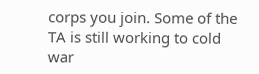corps you join. Some of the TA is still working to cold war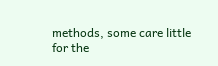methods, some care little for the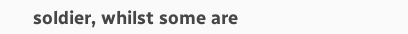soldier, whilst some are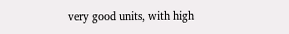very good units, with high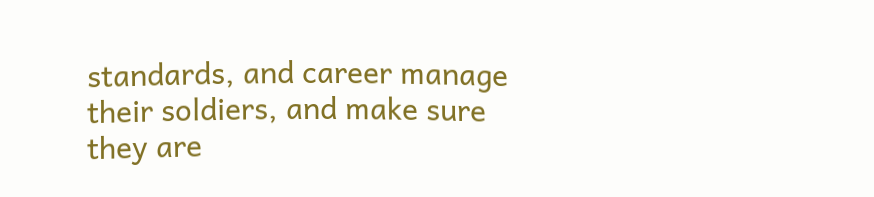standards, and career manage their soldiers, and make sure they are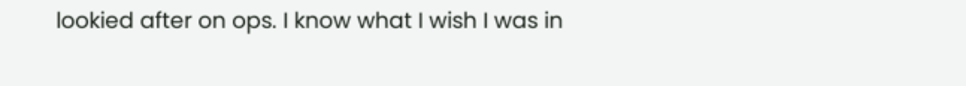lookied after on ops. I know what I wish I was in